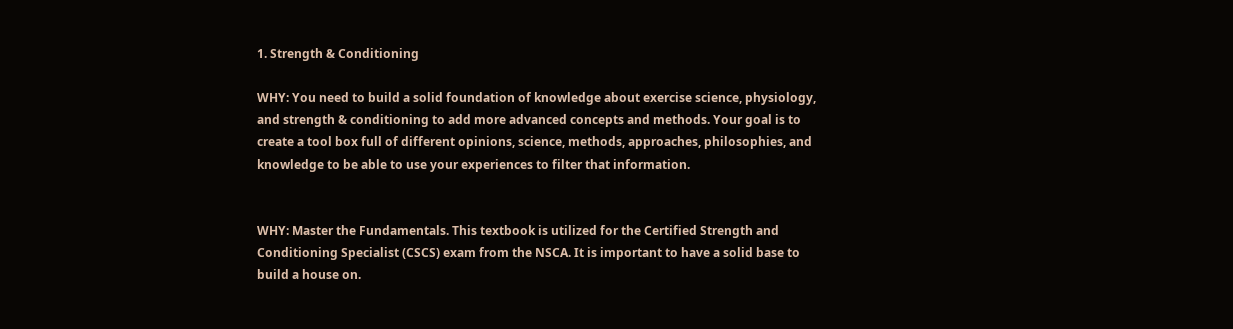1. Strength & Conditioning

WHY: You need to build a solid foundation of knowledge about exercise science, physiology, and strength & conditioning to add more advanced concepts and methods. Your goal is to create a tool box full of different opinions, science, methods, approaches, philosophies, and knowledge to be able to use your experiences to filter that information.


WHY: Master the Fundamentals. This textbook is utilized for the Certified Strength and Conditioning Specialist (CSCS) exam from the NSCA. It is important to have a solid base to build a house on.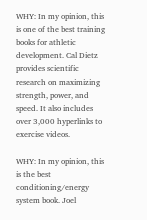WHY: In my opinion, this is one of the best training books for athletic development. Cal Dietz provides scientific research on maximizing strength, power, and speed. It also includes over 3,000 hyperlinks to exercise videos.

WHY: In my opinion, this is the best conditioning/energy system book. Joel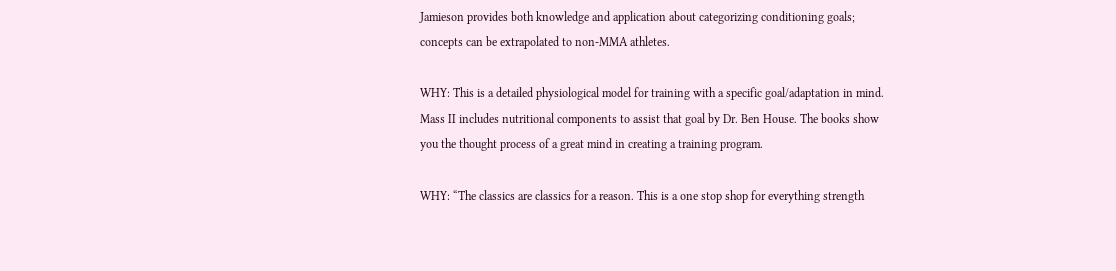Jamieson provides both knowledge and application about categorizing conditioning goals; concepts can be extrapolated to non-MMA athletes.

WHY: This is a detailed physiological model for training with a specific goal/adaptation in mind. Mass II includes nutritional components to assist that goal by Dr. Ben House. The books show you the thought process of a great mind in creating a training program.

WHY: “The classics are classics for a reason. This is a one stop shop for everything strength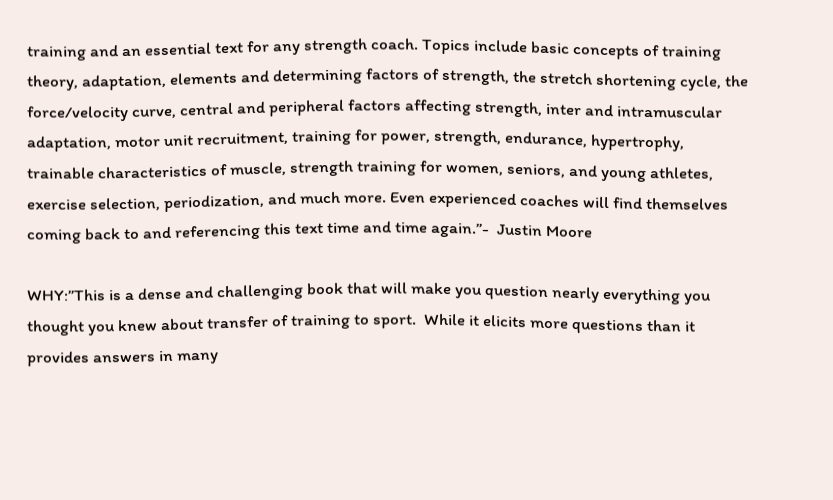training and an essential text for any strength coach. Topics include basic concepts of training theory, adaptation, elements and determining factors of strength, the stretch shortening cycle, the force/velocity curve, central and peripheral factors affecting strength, inter and intramuscular adaptation, motor unit recruitment, training for power, strength, endurance, hypertrophy, trainable characteristics of muscle, strength training for women, seniors, and young athletes, exercise selection, periodization, and much more. Even experienced coaches will find themselves coming back to and referencing this text time and time again.”-  Justin Moore

WHY:”This is a dense and challenging book that will make you question nearly everything you thought you knew about transfer of training to sport.  While it elicits more questions than it provides answers in many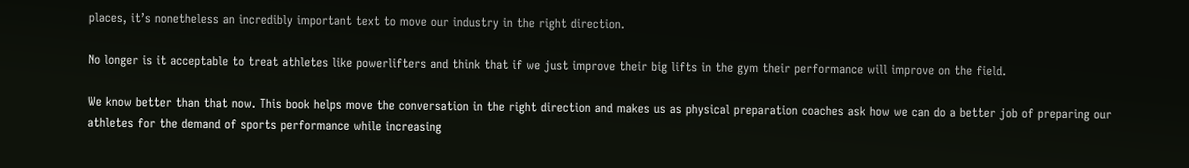places, it’s nonetheless an incredibly important text to move our industry in the right direction.

No longer is it acceptable to treat athletes like powerlifters and think that if we just improve their big lifts in the gym their performance will improve on the field.

We know better than that now. This book helps move the conversation in the right direction and makes us as physical preparation coaches ask how we can do a better job of preparing our athletes for the demand of sports performance while increasing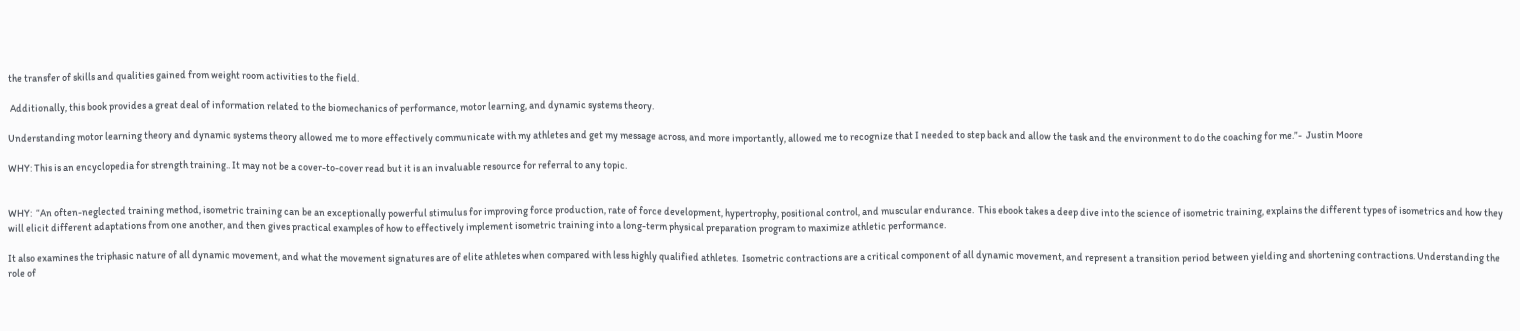the transfer of skills and qualities gained from weight room activities to the field.

 Additionally, this book provides a great deal of information related to the biomechanics of performance, motor learning, and dynamic systems theory.

Understanding motor learning theory and dynamic systems theory allowed me to more effectively communicate with my athletes and get my message across, and more importantly, allowed me to recognize that I needed to step back and allow the task and the environment to do the coaching for me.”-  Justin Moore

WHY: This is an encyclopedia for strength training.. It may not be a cover-to-cover read but it is an invaluable resource for referral to any topic.


WHY:  “An often-neglected training method, isometric training can be an exceptionally powerful stimulus for improving force production, rate of force development, hypertrophy, positional control, and muscular endurance.  This ebook takes a deep dive into the science of isometric training, explains the different types of isometrics and how they will elicit different adaptations from one another, and then gives practical examples of how to effectively implement isometric training into a long-term physical preparation program to maximize athletic performance.

It also examines the triphasic nature of all dynamic movement, and what the movement signatures are of elite athletes when compared with less highly qualified athletes.  Isometric contractions are a critical component of all dynamic movement, and represent a transition period between yielding and shortening contractions. Understanding the role of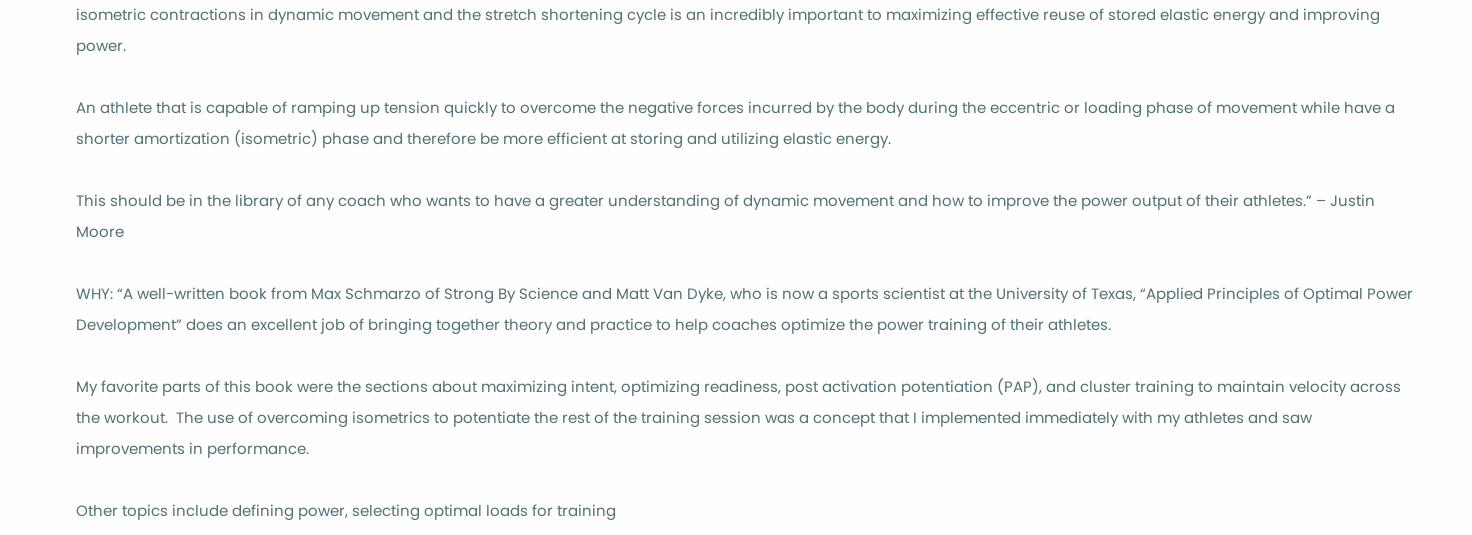isometric contractions in dynamic movement and the stretch shortening cycle is an incredibly important to maximizing effective reuse of stored elastic energy and improving power.

An athlete that is capable of ramping up tension quickly to overcome the negative forces incurred by the body during the eccentric or loading phase of movement while have a shorter amortization (isometric) phase and therefore be more efficient at storing and utilizing elastic energy.

This should be in the library of any coach who wants to have a greater understanding of dynamic movement and how to improve the power output of their athletes.” – Justin Moore

WHY: “A well-written book from Max Schmarzo of Strong By Science and Matt Van Dyke, who is now a sports scientist at the University of Texas, “Applied Principles of Optimal Power Development” does an excellent job of bringing together theory and practice to help coaches optimize the power training of their athletes.

My favorite parts of this book were the sections about maximizing intent, optimizing readiness, post activation potentiation (PAP), and cluster training to maintain velocity across the workout.  The use of overcoming isometrics to potentiate the rest of the training session was a concept that I implemented immediately with my athletes and saw improvements in performance.

Other topics include defining power, selecting optimal loads for training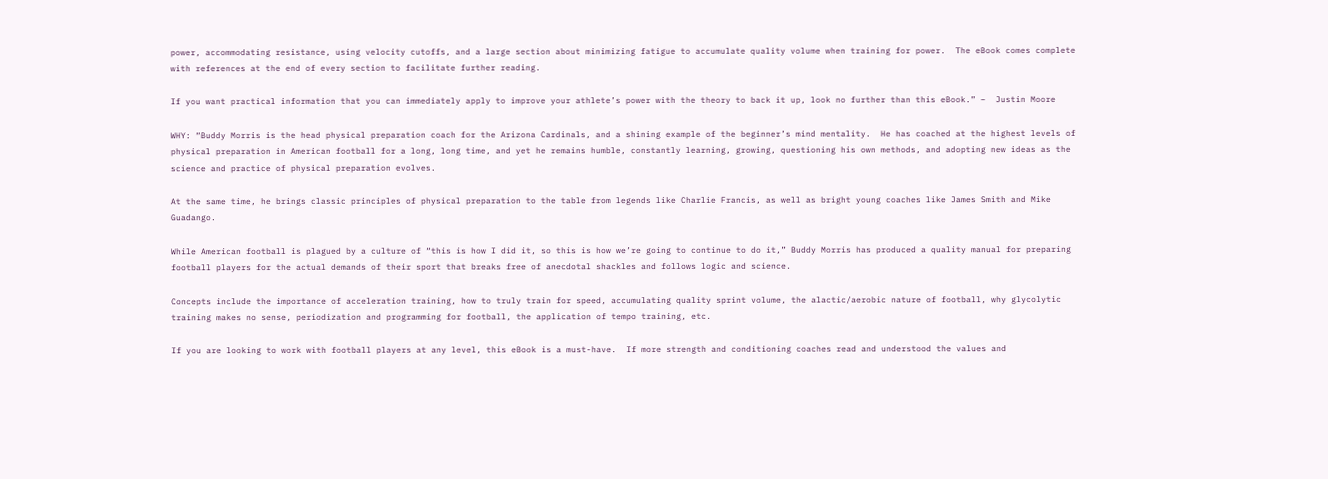power, accommodating resistance, using velocity cutoffs, and a large section about minimizing fatigue to accumulate quality volume when training for power.  The eBook comes complete with references at the end of every section to facilitate further reading.

If you want practical information that you can immediately apply to improve your athlete’s power with the theory to back it up, look no further than this eBook.” –  Justin Moore

WHY: “Buddy Morris is the head physical preparation coach for the Arizona Cardinals, and a shining example of the beginner’s mind mentality.  He has coached at the highest levels of physical preparation in American football for a long, long time, and yet he remains humble, constantly learning, growing, questioning his own methods, and adopting new ideas as the science and practice of physical preparation evolves.

At the same time, he brings classic principles of physical preparation to the table from legends like Charlie Francis, as well as bright young coaches like James Smith and Mike Guadango.

While American football is plagued by a culture of “this is how I did it, so this is how we’re going to continue to do it,” Buddy Morris has produced a quality manual for preparing football players for the actual demands of their sport that breaks free of anecdotal shackles and follows logic and science.

Concepts include the importance of acceleration training, how to truly train for speed, accumulating quality sprint volume, the alactic/aerobic nature of football, why glycolytic training makes no sense, periodization and programming for football, the application of tempo training, etc.

If you are looking to work with football players at any level, this eBook is a must-have.  If more strength and conditioning coaches read and understood the values and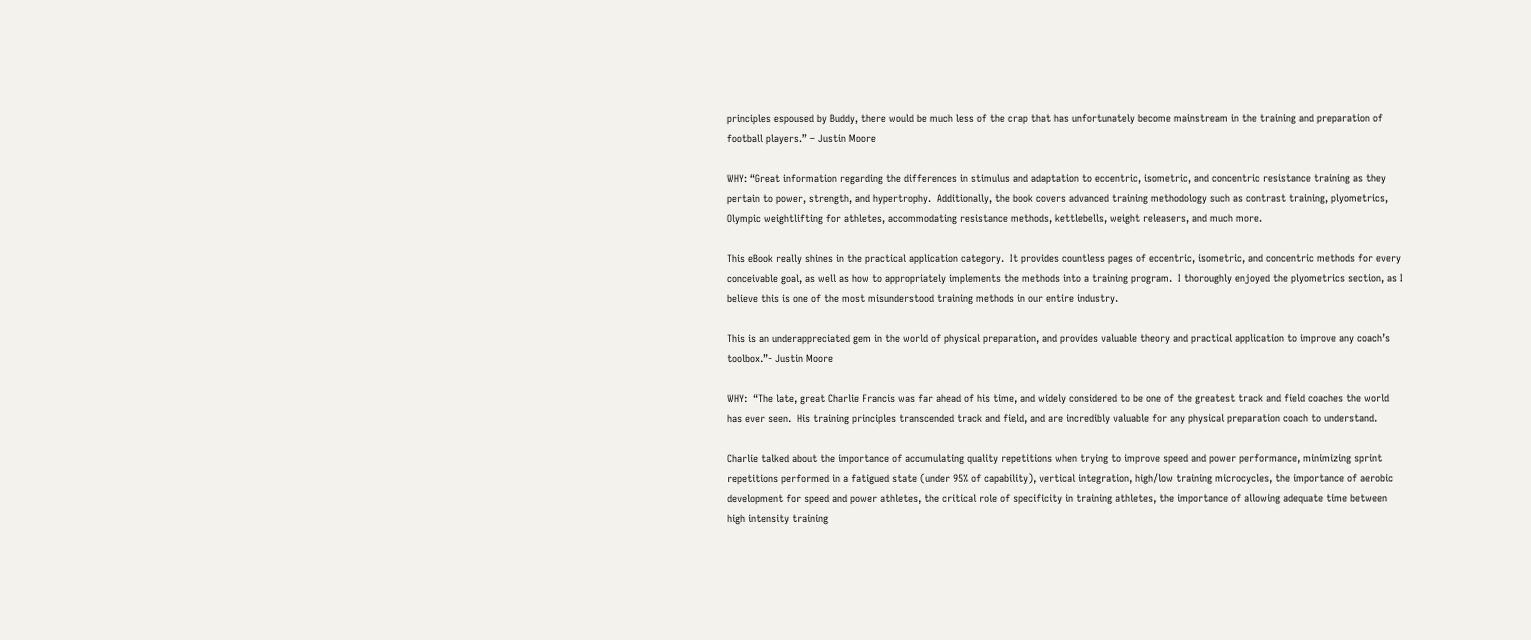principles espoused by Buddy, there would be much less of the crap that has unfortunately become mainstream in the training and preparation of football players.” – Justin Moore

WHY: “Great information regarding the differences in stimulus and adaptation to eccentric, isometric, and concentric resistance training as they pertain to power, strength, and hypertrophy.  Additionally, the book covers advanced training methodology such as contrast training, plyometrics, Olympic weightlifting for athletes, accommodating resistance methods, kettlebells, weight releasers, and much more.

This eBook really shines in the practical application category.  It provides countless pages of eccentric, isometric, and concentric methods for every conceivable goal, as well as how to appropriately implements the methods into a training program.  I thoroughly enjoyed the plyometrics section, as I believe this is one of the most misunderstood training methods in our entire industry.

This is an underappreciated gem in the world of physical preparation, and provides valuable theory and practical application to improve any coach’s toolbox.”- Justin Moore

WHY:  “The late, great Charlie Francis was far ahead of his time, and widely considered to be one of the greatest track and field coaches the world has ever seen.  His training principles transcended track and field, and are incredibly valuable for any physical preparation coach to understand.

Charlie talked about the importance of accumulating quality repetitions when trying to improve speed and power performance, minimizing sprint repetitions performed in a fatigued state (under 95% of capability), vertical integration, high/low training microcycles, the importance of aerobic development for speed and power athletes, the critical role of specificity in training athletes, the importance of allowing adequate time between high intensity training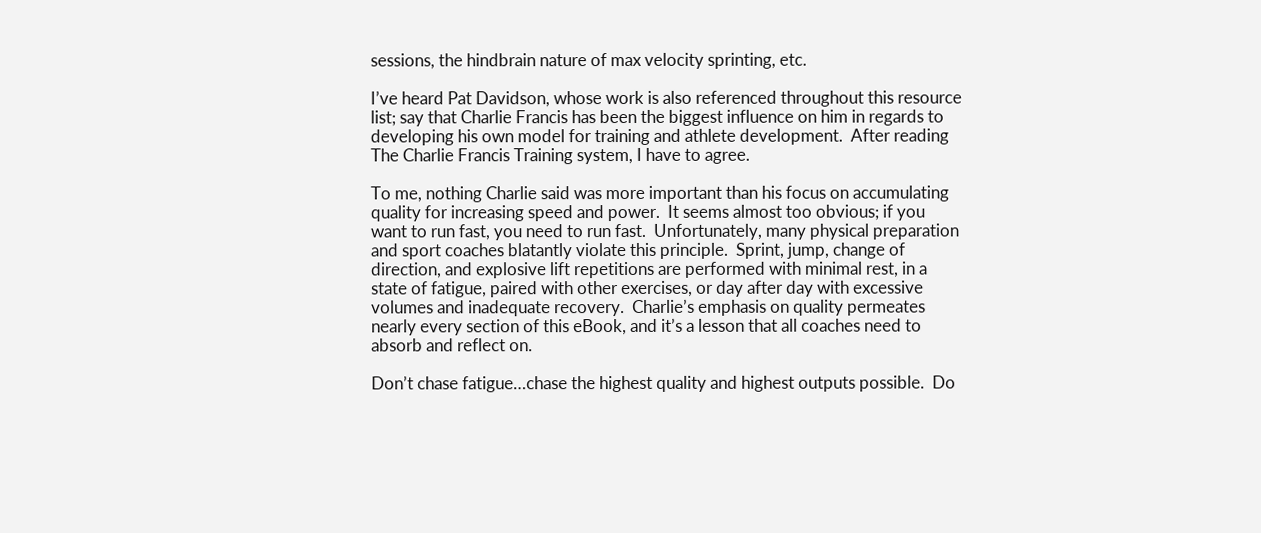sessions, the hindbrain nature of max velocity sprinting, etc.

I’ve heard Pat Davidson, whose work is also referenced throughout this resource list; say that Charlie Francis has been the biggest influence on him in regards to developing his own model for training and athlete development.  After reading The Charlie Francis Training system, I have to agree.

To me, nothing Charlie said was more important than his focus on accumulating quality for increasing speed and power.  It seems almost too obvious; if you want to run fast, you need to run fast.  Unfortunately, many physical preparation and sport coaches blatantly violate this principle.  Sprint, jump, change of direction, and explosive lift repetitions are performed with minimal rest, in a state of fatigue, paired with other exercises, or day after day with excessive volumes and inadequate recovery.  Charlie’s emphasis on quality permeates nearly every section of this eBook, and it’s a lesson that all coaches need to absorb and reflect on.

Don’t chase fatigue…chase the highest quality and highest outputs possible.  Do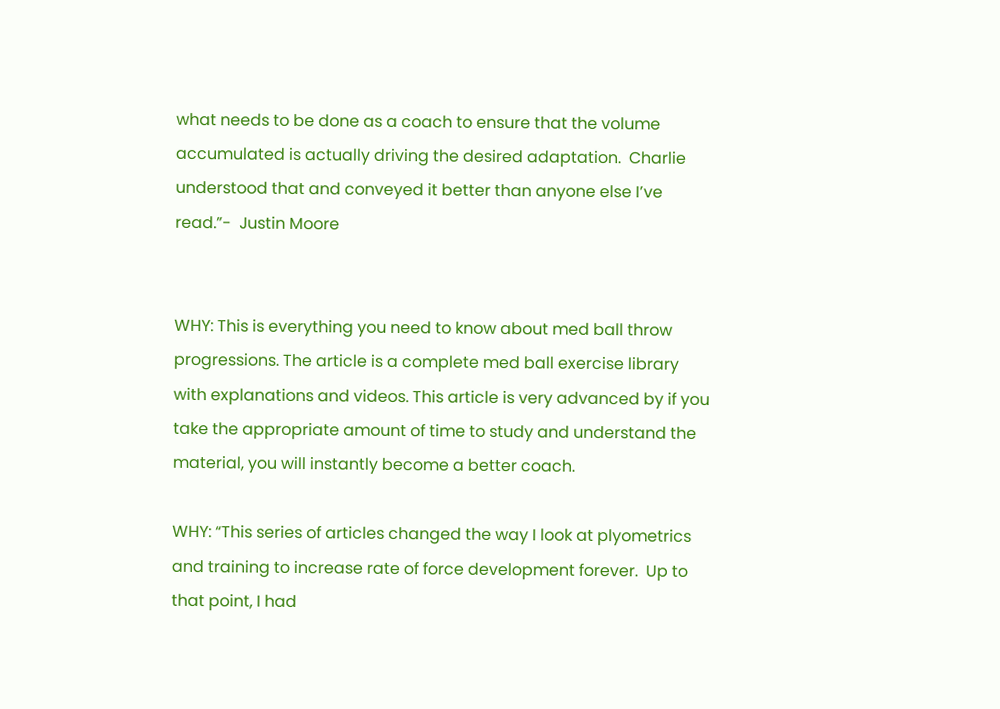what needs to be done as a coach to ensure that the volume accumulated is actually driving the desired adaptation.  Charlie understood that and conveyed it better than anyone else I’ve read.”-  Justin Moore


WHY: This is everything you need to know about med ball throw progressions. The article is a complete med ball exercise library with explanations and videos. This article is very advanced by if you take the appropriate amount of time to study and understand the material, you will instantly become a better coach.

WHY: “This series of articles changed the way I look at plyometrics and training to increase rate of force development forever.  Up to that point, I had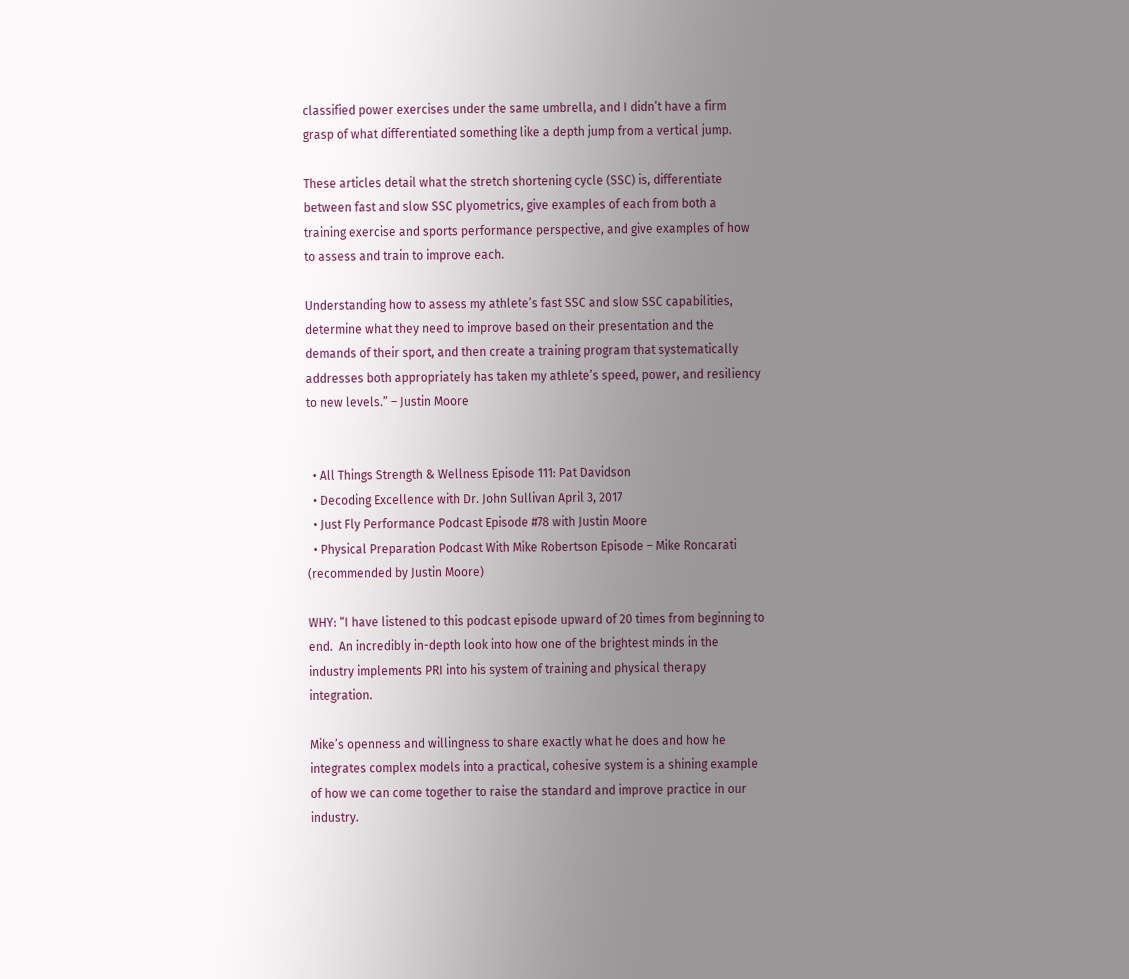classified power exercises under the same umbrella, and I didn’t have a firm grasp of what differentiated something like a depth jump from a vertical jump.

These articles detail what the stretch shortening cycle (SSC) is, differentiate between fast and slow SSC plyometrics, give examples of each from both a training exercise and sports performance perspective, and give examples of how to assess and train to improve each.

Understanding how to assess my athlete’s fast SSC and slow SSC capabilities, determine what they need to improve based on their presentation and the demands of their sport, and then create a training program that systematically addresses both appropriately has taken my athlete’s speed, power, and resiliency to new levels.” – Justin Moore


  • All Things Strength & Wellness Episode 111: Pat Davidson
  • Decoding Excellence with Dr. John Sullivan April 3, 2017
  • Just Fly Performance Podcast Episode #78 with Justin Moore
  • Physical Preparation Podcast With Mike Robertson Episode – Mike Roncarati (recommended by Justin Moore)

WHY: “I have listened to this podcast episode upward of 20 times from beginning to end.  An incredibly in-depth look into how one of the brightest minds in the industry implements PRI into his system of training and physical therapy integration.

Mike’s openness and willingness to share exactly what he does and how he integrates complex models into a practical, cohesive system is a shining example of how we can come together to raise the standard and improve practice in our industry.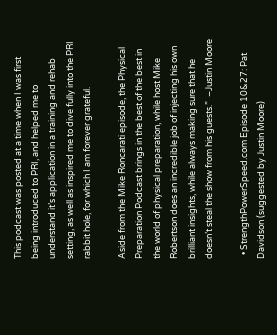This podcast was posted at a time when I was first being introduced to PRI, and helped me to understand it’s application in a training and rehab setting, as well as inspired me to dive fully into the PRI rabbit hole, for which I am forever grateful.

Aside from the Mike Roncarati episode, the Physical Preparation Podcast brings in the best of the best in the world of physical preparation, while host Mike Robertson does an incredible job of injecting his own brilliant insights, while always making sure that he doesn’t steal the show from his guests.”  –Justin Moore

  • StrengthPowerSpeed.com Episode 10&27: Pat Davidson (suggested by Justin Moore)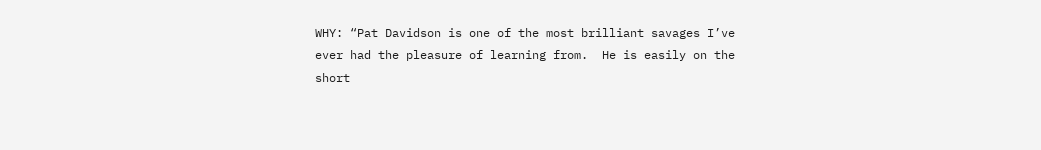WHY: “Pat Davidson is one of the most brilliant savages I’ve ever had the pleasure of learning from.  He is easily on the short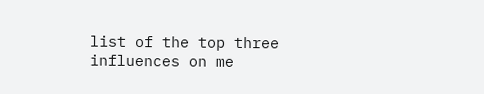list of the top three influences on me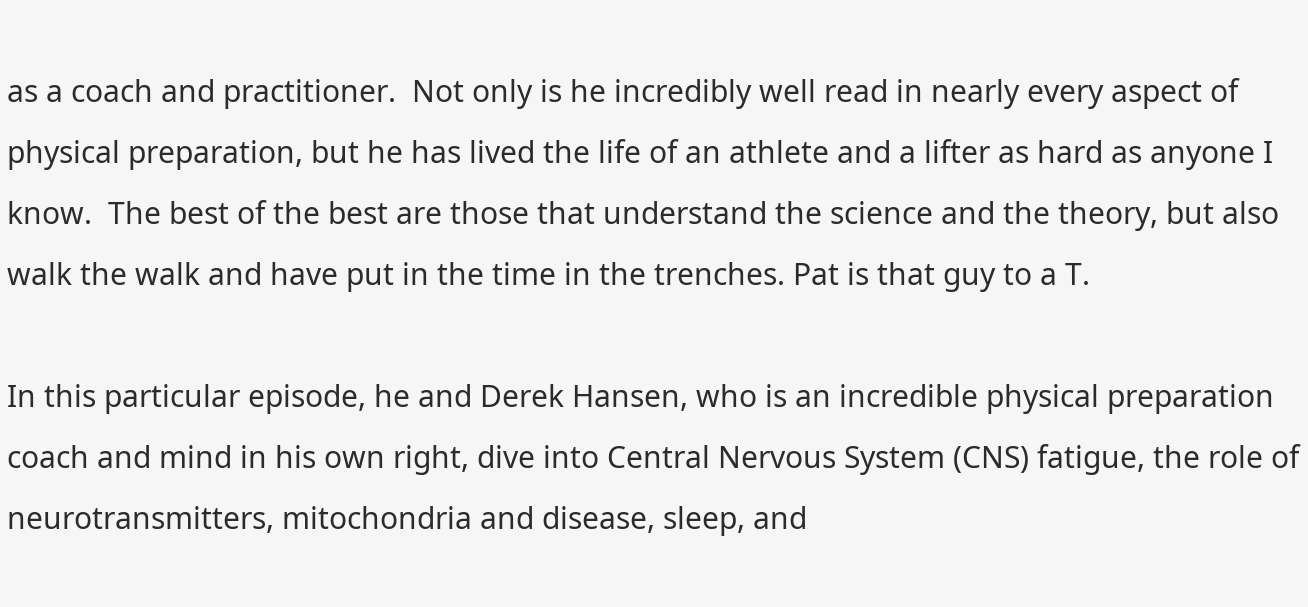as a coach and practitioner.  Not only is he incredibly well read in nearly every aspect of physical preparation, but he has lived the life of an athlete and a lifter as hard as anyone I know.  The best of the best are those that understand the science and the theory, but also walk the walk and have put in the time in the trenches. Pat is that guy to a T.

In this particular episode, he and Derek Hansen, who is an incredible physical preparation coach and mind in his own right, dive into Central Nervous System (CNS) fatigue, the role of neurotransmitters, mitochondria and disease, sleep, and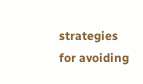strategies for avoiding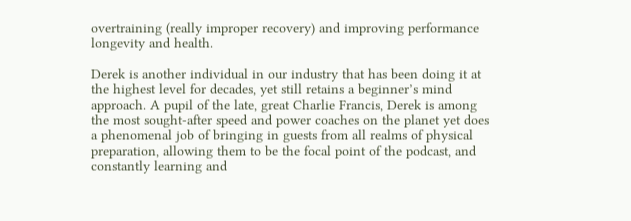overtraining (really improper recovery) and improving performance longevity and health.

Derek is another individual in our industry that has been doing it at the highest level for decades, yet still retains a beginner’s mind approach. A pupil of the late, great Charlie Francis, Derek is among the most sought-after speed and power coaches on the planet yet does a phenomenal job of bringing in guests from all realms of physical preparation, allowing them to be the focal point of the podcast, and constantly learning and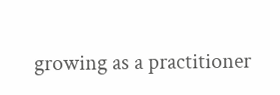growing as a practitioner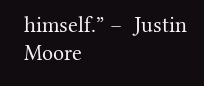himself.” –  Justin Moore